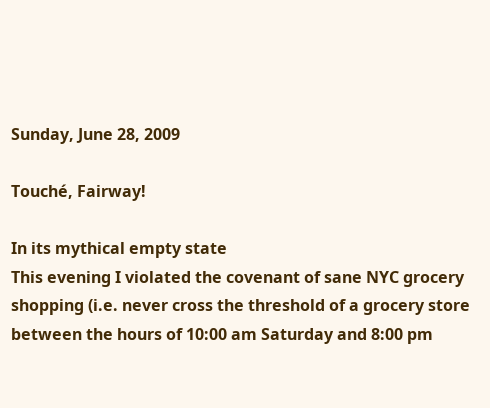Sunday, June 28, 2009

Touché, Fairway!

In its mythical empty state
This evening I violated the covenant of sane NYC grocery shopping (i.e. never cross the threshold of a grocery store between the hours of 10:00 am Saturday and 8:00 pm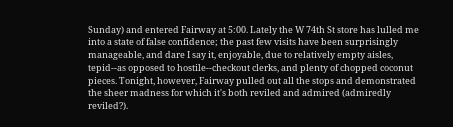Sunday) and entered Fairway at 5:00. Lately the W 74th St store has lulled me into a state of false confidence; the past few visits have been surprisingly manageable, and dare I say it, enjoyable, due to relatively empty aisles, tepid--as opposed to hostile--checkout clerks, and plenty of chopped coconut pieces. Tonight, however, Fairway pulled out all the stops and demonstrated the sheer madness for which it's both reviled and admired (admiredly reviled?).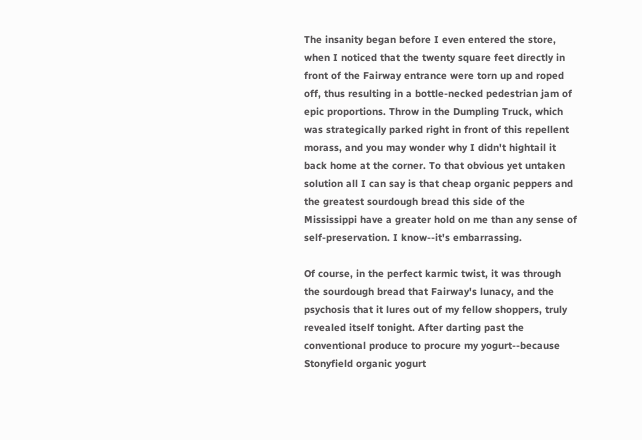The insanity began before I even entered the store, when I noticed that the twenty square feet directly in front of the Fairway entrance were torn up and roped off, thus resulting in a bottle-necked pedestrian jam of epic proportions. Throw in the Dumpling Truck, which was strategically parked right in front of this repellent morass, and you may wonder why I didn't hightail it back home at the corner. To that obvious yet untaken solution all I can say is that cheap organic peppers and the greatest sourdough bread this side of the Mississippi have a greater hold on me than any sense of self-preservation. I know--it's embarrassing.

Of course, in the perfect karmic twist, it was through the sourdough bread that Fairway's lunacy, and the psychosis that it lures out of my fellow shoppers, truly revealed itself tonight. After darting past the conventional produce to procure my yogurt--because Stonyfield organic yogurt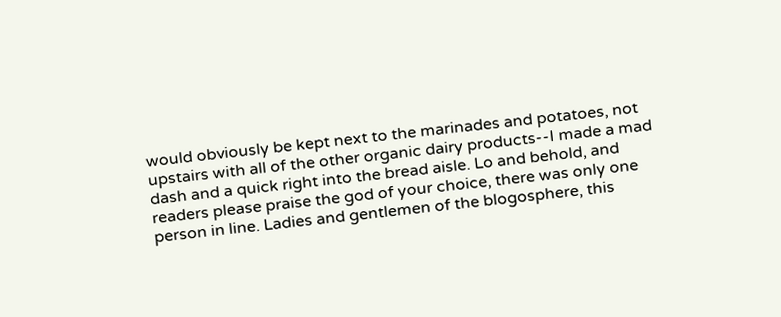would obviously be kept next to the marinades and potatoes, not upstairs with all of the other organic dairy products--I made a mad dash and a quick right into the bread aisle. Lo and behold, and readers please praise the god of your choice, there was only one person in line. Ladies and gentlemen of the blogosphere, this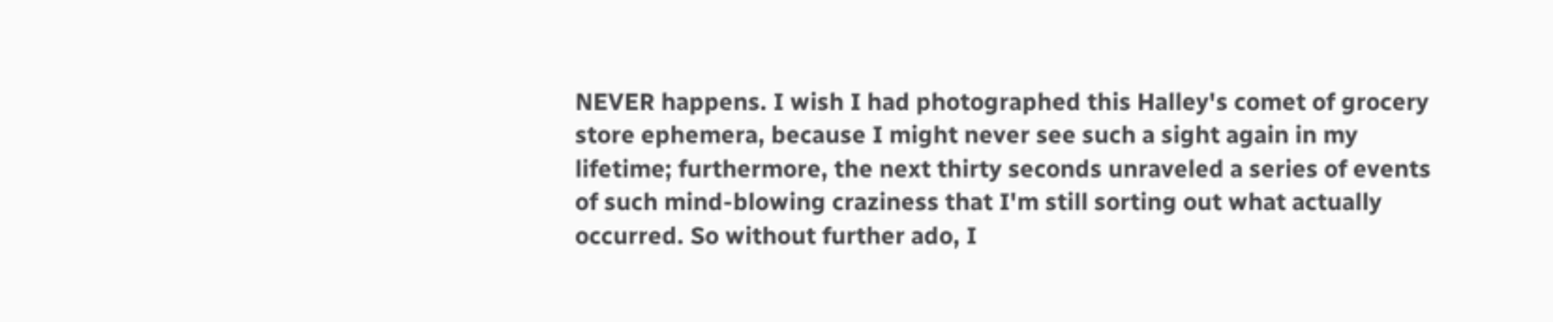NEVER happens. I wish I had photographed this Halley's comet of grocery store ephemera, because I might never see such a sight again in my lifetime; furthermore, the next thirty seconds unraveled a series of events of such mind-blowing craziness that I'm still sorting out what actually occurred. So without further ado, I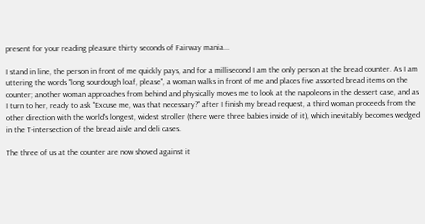present for your reading pleasure thirty seconds of Fairway mania...

I stand in line, the person in front of me quickly pays, and for a millisecond I am the only person at the bread counter. As I am uttering the words "long sourdough loaf, please", a woman walks in front of me and places five assorted bread items on the counter; another woman approaches from behind and physically moves me to look at the napoleons in the dessert case, and as I turn to her, ready to ask "Excuse me, was that necessary?" after I finish my bread request, a third woman proceeds from the other direction with the world's longest, widest stroller (there were three babies inside of it), which inevitably becomes wedged in the T-intersection of the bread aisle and deli cases.

The three of us at the counter are now shoved against it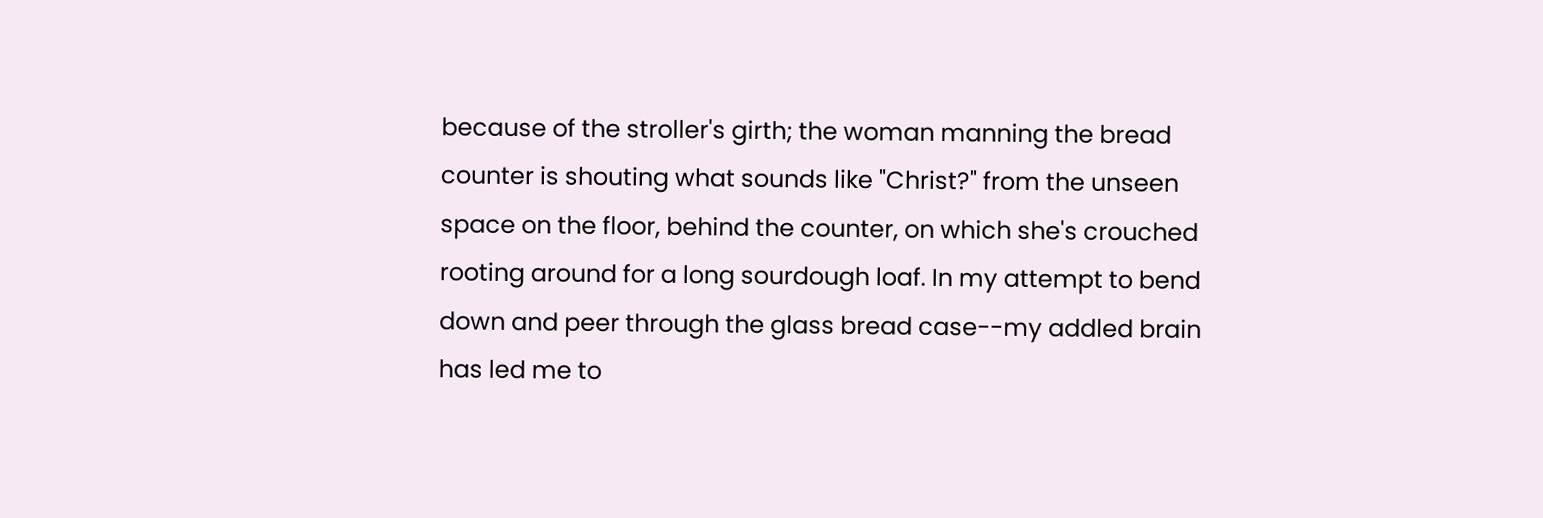because of the stroller's girth; the woman manning the bread counter is shouting what sounds like "Christ?" from the unseen space on the floor, behind the counter, on which she's crouched rooting around for a long sourdough loaf. In my attempt to bend down and peer through the glass bread case--my addled brain has led me to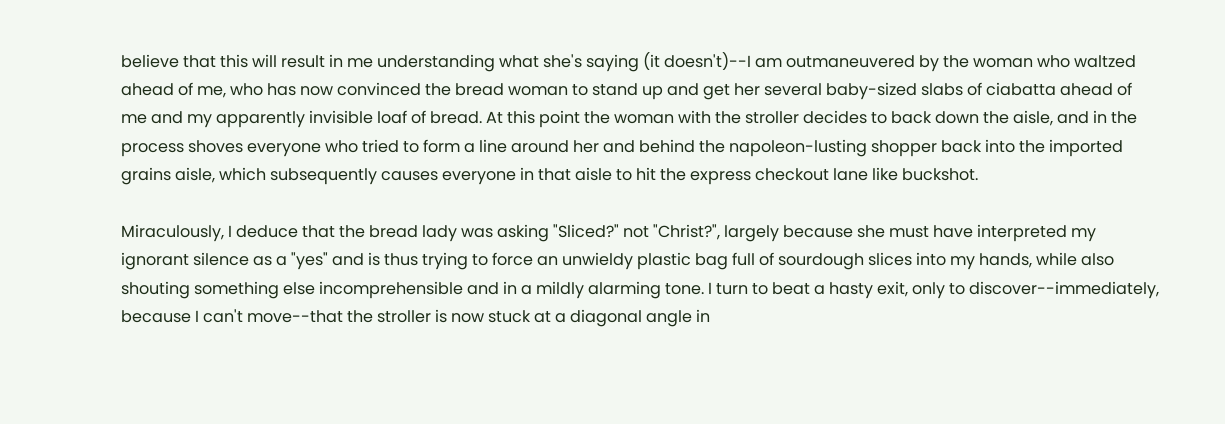believe that this will result in me understanding what she's saying (it doesn't)--I am outmaneuvered by the woman who waltzed ahead of me, who has now convinced the bread woman to stand up and get her several baby-sized slabs of ciabatta ahead of me and my apparently invisible loaf of bread. At this point the woman with the stroller decides to back down the aisle, and in the process shoves everyone who tried to form a line around her and behind the napoleon-lusting shopper back into the imported grains aisle, which subsequently causes everyone in that aisle to hit the express checkout lane like buckshot.

Miraculously, I deduce that the bread lady was asking "Sliced?" not "Christ?", largely because she must have interpreted my ignorant silence as a "yes" and is thus trying to force an unwieldy plastic bag full of sourdough slices into my hands, while also shouting something else incomprehensible and in a mildly alarming tone. I turn to beat a hasty exit, only to discover--immediately, because I can't move--that the stroller is now stuck at a diagonal angle in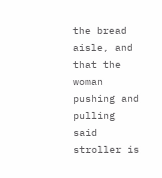the bread aisle, and that the woman pushing and pulling said stroller is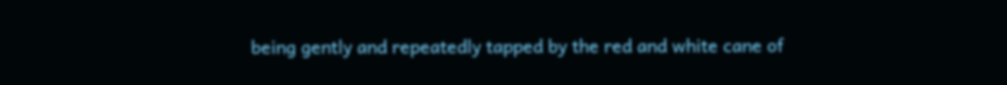being gently and repeatedly tapped by the red and white cane of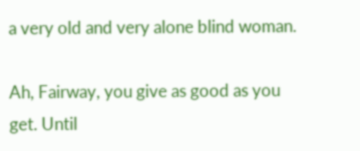a very old and very alone blind woman.

Ah, Fairway, you give as good as you get. Until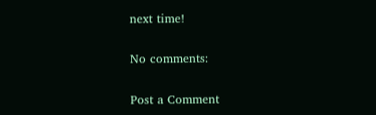next time!

No comments:

Post a Comment